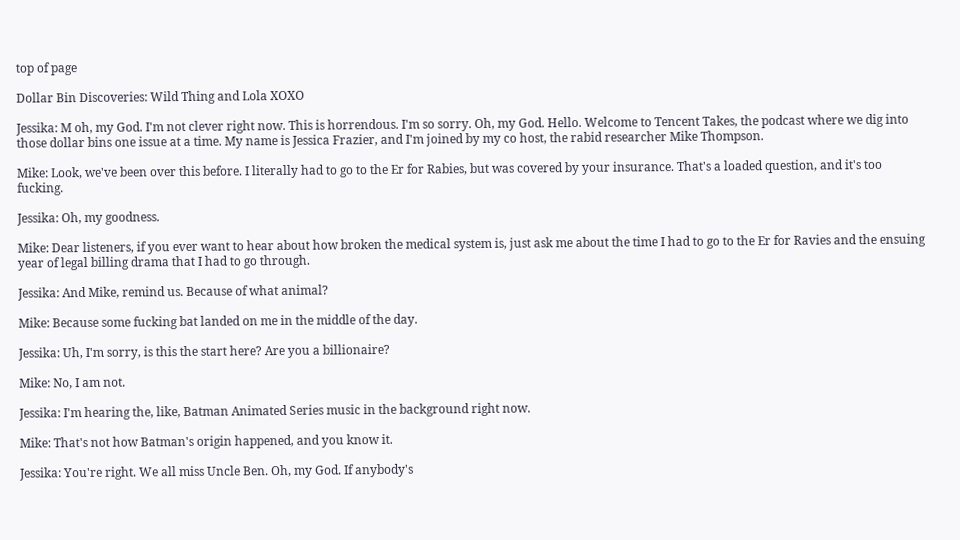top of page

Dollar Bin Discoveries: Wild Thing and Lola XOXO

Jessika: M oh, my God. I'm not clever right now. This is horrendous. I'm so sorry. Oh, my God. Hello. Welcome to Tencent Takes, the podcast where we dig into those dollar bins one issue at a time. My name is Jessica Frazier, and I'm joined by my co host, the rabid researcher Mike Thompson.

Mike: Look, we've been over this before. I literally had to go to the Er for Rabies, but was covered by your insurance. That's a loaded question, and it's too fucking.

Jessika: Oh, my goodness.

Mike: Dear listeners, if you ever want to hear about how broken the medical system is, just ask me about the time I had to go to the Er for Ravies and the ensuing year of legal billing drama that I had to go through.

Jessika: And Mike, remind us. Because of what animal?

Mike: Because some fucking bat landed on me in the middle of the day.

Jessika: Uh, I'm sorry, is this the start here? Are you a billionaire?

Mike: No, I am not.

Jessika: I'm hearing the, like, Batman Animated Series music in the background right now.

Mike: That's not how Batman's origin happened, and you know it.

Jessika: You're right. We all miss Uncle Ben. Oh, my God. If anybody's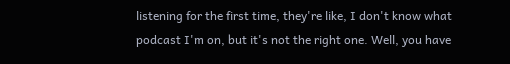listening for the first time, they're like, I don't know what podcast I'm on, but it's not the right one. Well, you have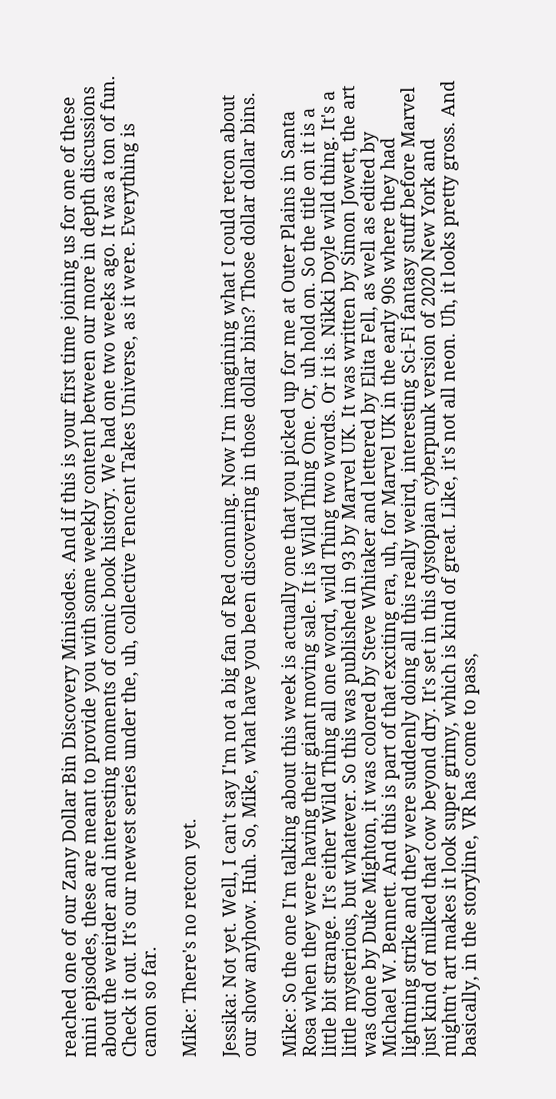reached one of our Zany Dollar Bin Discovery Minisodes. And if this is your first time joining us for one of these mini episodes, these are meant to provide you with some weekly content between our more in depth discussions about the weirder and interesting moments of comic book history. We had one two weeks ago. It was a ton of fun. Check it out. It's our newest series under the, uh, collective Tencent Takes Universe, as it were. Everything is canon so far.

Mike: There's no retcon yet.

Jessika: Not yet. Well, I can't say I'm not a big fan of Red conning. Now I'm imagining what I could retcon about our show anyhow. Huh. So, Mike, what have you been discovering in those dollar bins? Those dollar dollar bins.

Mike: So the one I'm talking about this week is actually one that you picked up for me at Outer Plains in Santa Rosa when they were having their giant moving sale. It is Wild Thing One. Or, uh hold on. So the title on it is a little bit strange. It's either Wild Thing all one word, wild Thing two words. Or it is. Nikki Doyle wild thing. It's a little mysterious, but whatever. So this was published in 93 by Marvel UK. It was written by Simon Jowett, the art was done by Duke Mighton, it was colored by Steve Whitaker and lettered by Elita Fell, as well as edited by Michael W. Bennett. And this is part of that exciting era, uh, for Marvel UK in the early 90s where they had lightning strike and they were suddenly doing all this really weird, interesting Sci-Fi fantasy stuff before Marvel just kind of milked that cow beyond dry. It's set in this dystopian cyberpunk version of 2020 New York and mightn't art makes it look super grimy, which is kind of great. Like, it's not all neon. Uh, it looks pretty gross. And basically, in the storyline, VR has come to pass,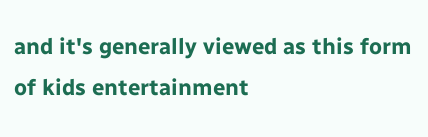and it's generally viewed as this form of kids entertainment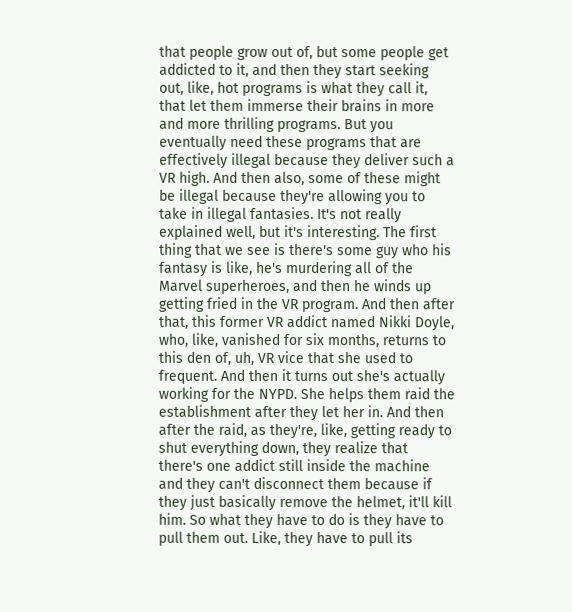that people grow out of, but some people get addicted to it, and then they start seeking out, like, hot programs is what they call it, that let them immerse their brains in more and more thrilling programs. But you eventually need these programs that are effectively illegal because they deliver such a VR high. And then also, some of these might be illegal because they're allowing you to take in illegal fantasies. It's not really explained well, but it's interesting. The first thing that we see is there's some guy who his fantasy is like, he's murdering all of the Marvel superheroes, and then he winds up getting fried in the VR program. And then after that, this former VR addict named Nikki Doyle, who, like, vanished for six months, returns to this den of, uh, VR vice that she used to frequent. And then it turns out she's actually working for the NYPD. She helps them raid the establishment after they let her in. And then after the raid, as they're, like, getting ready to shut everything down, they realize that there's one addict still inside the machine and they can't disconnect them because if they just basically remove the helmet, it'll kill him. So what they have to do is they have to pull them out. Like, they have to pull its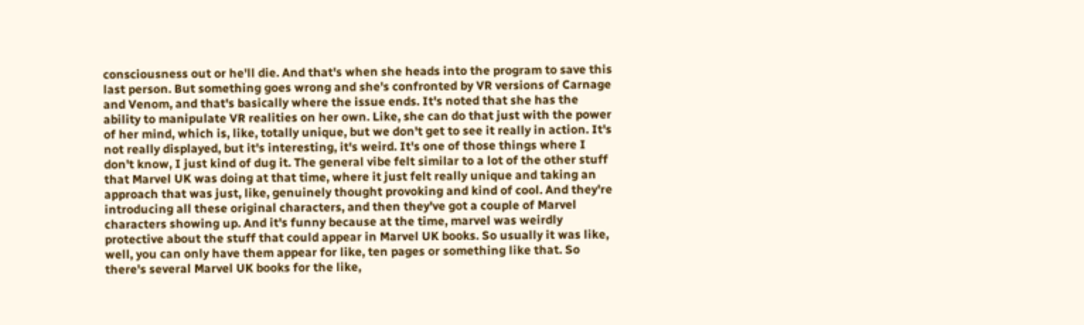consciousness out or he'll die. And that's when she heads into the program to save this last person. But something goes wrong and she's confronted by VR versions of Carnage and Venom, and that's basically where the issue ends. It's noted that she has the ability to manipulate VR realities on her own. Like, she can do that just with the power of her mind, which is, like, totally unique, but we don't get to see it really in action. It's not really displayed, but it's interesting, it's weird. It's one of those things where I don't know, I just kind of dug it. The general vibe felt similar to a lot of the other stuff that Marvel UK was doing at that time, where it just felt really unique and taking an approach that was just, like, genuinely thought provoking and kind of cool. And they're introducing all these original characters, and then they've got a couple of Marvel characters showing up. And it's funny because at the time, marvel was weirdly protective about the stuff that could appear in Marvel UK books. So usually it was like, well, you can only have them appear for like, ten pages or something like that. So there's several Marvel UK books for the like,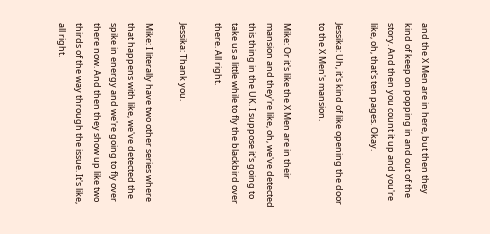and the X Men are in here, but then they kind of keep on popping in and out of the story. And then you count it up and you're like, oh, that's ten pages. Okay.

Jessika: Uh, it's kind of like opening the door to the X Men's mansion.

Mike: Or it's like the X Men are in their mansion and they're like, oh, we've detected this thing in the UK. I suppose it's going to take us a little while to fly the blackbird over there. All right.

Jessika: Thank you.

Mike: I literally have two other series where that happens with like, we've detected the spike in energy and we're going to fly over there now. And then they show up like two thirds of the way through the issue. It's like, all right.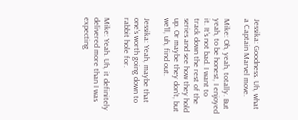Jessika: Goodness. Uh, what a Captain Marvel move.

Mike: Oh, yeah, totally. But yeah, to be honest, I enjoyed it. It's not bad. I want to track down the rest of the series and see how they hold up. Or maybe they don't, but we'll, uh, find out.

Jessika: Yeah, maybe that one's worth going down to rabbit hole for.

Mike: Yeah. Uh, it definitely delivered more than I was expecting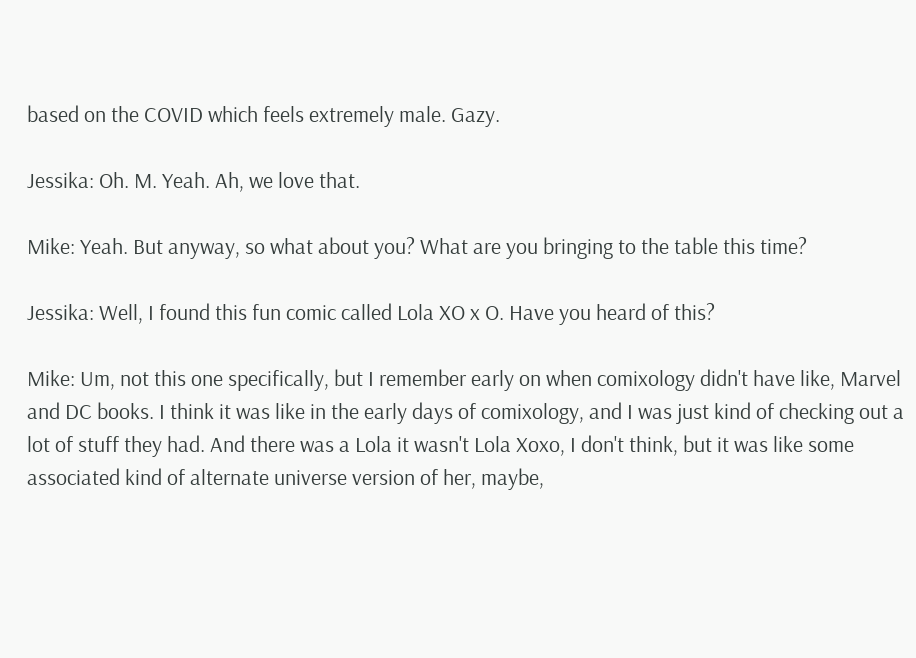based on the COVID which feels extremely male. Gazy.

Jessika: Oh. M. Yeah. Ah, we love that.

Mike: Yeah. But anyway, so what about you? What are you bringing to the table this time?

Jessika: Well, I found this fun comic called Lola XO x O. Have you heard of this?

Mike: Um, not this one specifically, but I remember early on when comixology didn't have like, Marvel and DC books. I think it was like in the early days of comixology, and I was just kind of checking out a lot of stuff they had. And there was a Lola it wasn't Lola Xoxo, I don't think, but it was like some associated kind of alternate universe version of her, maybe,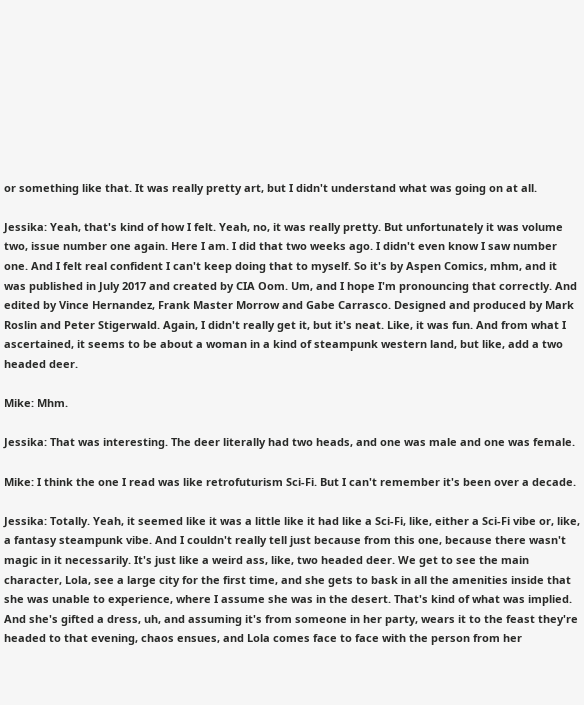or something like that. It was really pretty art, but I didn't understand what was going on at all.

Jessika: Yeah, that's kind of how I felt. Yeah, no, it was really pretty. But unfortunately it was volume two, issue number one again. Here I am. I did that two weeks ago. I didn't even know I saw number one. And I felt real confident I can't keep doing that to myself. So it's by Aspen Comics, mhm, and it was published in July 2017 and created by CIA Oom. Um, and I hope I'm pronouncing that correctly. And edited by Vince Hernandez, Frank Master Morrow and Gabe Carrasco. Designed and produced by Mark Roslin and Peter Stigerwald. Again, I didn't really get it, but it's neat. Like, it was fun. And from what I ascertained, it seems to be about a woman in a kind of steampunk western land, but like, add a two headed deer.

Mike: Mhm.

Jessika: That was interesting. The deer literally had two heads, and one was male and one was female.

Mike: I think the one I read was like retrofuturism Sci-Fi. But I can't remember it's been over a decade.

Jessika: Totally. Yeah, it seemed like it was a little like it had like a Sci-Fi, like, either a Sci-Fi vibe or, like, a fantasy steampunk vibe. And I couldn't really tell just because from this one, because there wasn't magic in it necessarily. It's just like a weird ass, like, two headed deer. We get to see the main character, Lola, see a large city for the first time, and she gets to bask in all the amenities inside that she was unable to experience, where I assume she was in the desert. That's kind of what was implied. And she's gifted a dress, uh, and assuming it's from someone in her party, wears it to the feast they're headed to that evening, chaos ensues, and Lola comes face to face with the person from her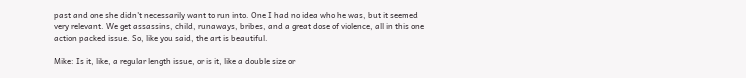past and one she didn't necessarily want to run into. One I had no idea who he was, but it seemed very relevant. We get assassins, child, runaways, bribes, and a great dose of violence, all in this one action packed issue. So, like you said, the art is beautiful.

Mike: Is it, like, a regular length issue, or is it, like a double size or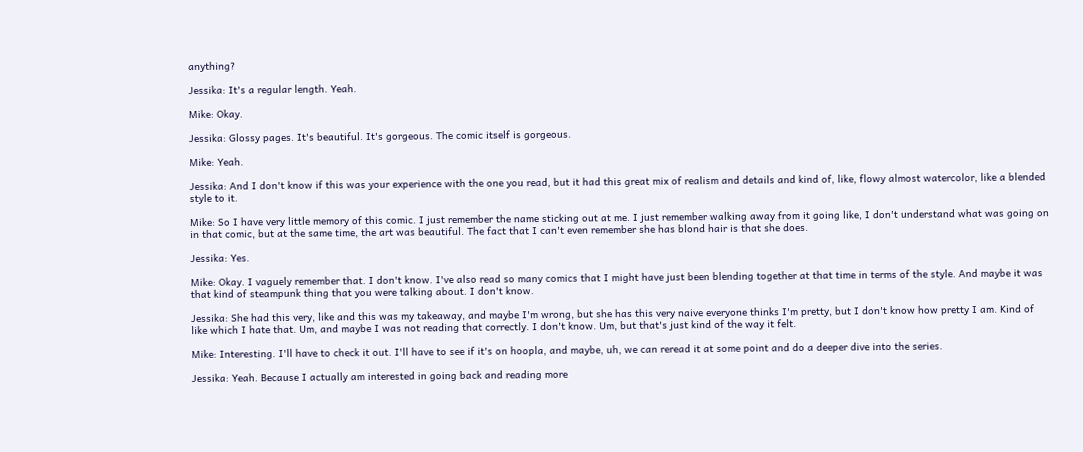anything?

Jessika: It's a regular length. Yeah.

Mike: Okay.

Jessika: Glossy pages. It's beautiful. It's gorgeous. The comic itself is gorgeous.

Mike: Yeah.

Jessika: And I don't know if this was your experience with the one you read, but it had this great mix of realism and details and kind of, like, flowy almost watercolor, like a blended style to it.

Mike: So I have very little memory of this comic. I just remember the name sticking out at me. I just remember walking away from it going like, I don't understand what was going on in that comic, but at the same time, the art was beautiful. The fact that I can't even remember she has blond hair is that she does.

Jessika: Yes.

Mike: Okay. I vaguely remember that. I don't know. I've also read so many comics that I might have just been blending together at that time in terms of the style. And maybe it was that kind of steampunk thing that you were talking about. I don't know.

Jessika: She had this very, like and this was my takeaway, and maybe I'm wrong, but she has this very naive everyone thinks I'm pretty, but I don't know how pretty I am. Kind of like which I hate that. Um, and maybe I was not reading that correctly. I don't know. Um, but that's just kind of the way it felt.

Mike: Interesting. I'll have to check it out. I'll have to see if it's on hoopla, and maybe, uh, we can reread it at some point and do a deeper dive into the series.

Jessika: Yeah. Because I actually am interested in going back and reading more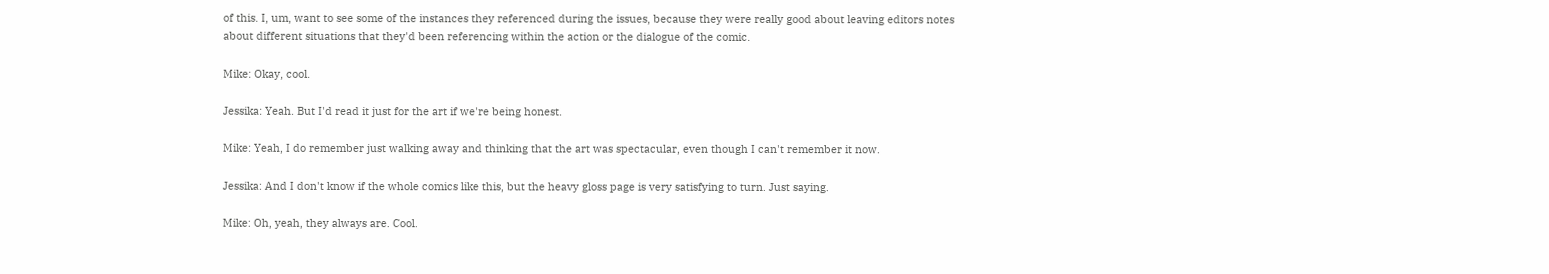of this. I, um, want to see some of the instances they referenced during the issues, because they were really good about leaving editors notes about different situations that they'd been referencing within the action or the dialogue of the comic.

Mike: Okay, cool.

Jessika: Yeah. But I'd read it just for the art if we're being honest.

Mike: Yeah, I do remember just walking away and thinking that the art was spectacular, even though I can't remember it now.

Jessika: And I don't know if the whole comics like this, but the heavy gloss page is very satisfying to turn. Just saying.

Mike: Oh, yeah, they always are. Cool.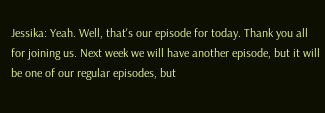Jessika: Yeah. Well, that's our episode for today. Thank you all for joining us. Next week we will have another episode, but it will be one of our regular episodes, but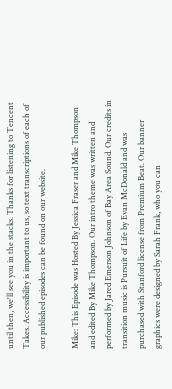until then, we'll see you in the stacks. Thanks for listening to Tencent Takes. Accessibility is important to us, so text transcriptions of each of our published episodes can be found on our website.

Mike: This Episode was Hosted By Jessica Fraser and Mike Thompson and edited By Mike Thompson. Our intro theme was written and performed by Jared Emerson Johnson of Bay Area Sound. Our credits in transition music is Pursuit of Life by Evan McDonald and was purchased with Stanford license from Premium Beat. Our banner graphics were designed by Sarah Frank, who you can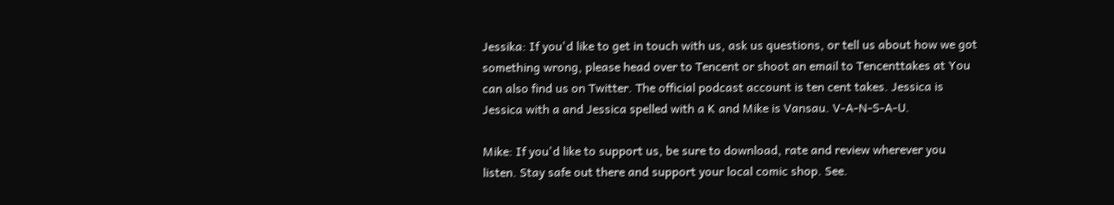Jessika: If you'd like to get in touch with us, ask us questions, or tell us about how we got something wrong, please head over to Tencent or shoot an email to Tencenttakes at You can also find us on Twitter. The official podcast account is ten cent takes. Jessica is Jessica with a and Jessica spelled with a K and Mike is Vansau. V-A-N-S-A-U.

Mike: If you'd like to support us, be sure to download, rate and review wherever you listen. Stay safe out there and support your local comic shop. See.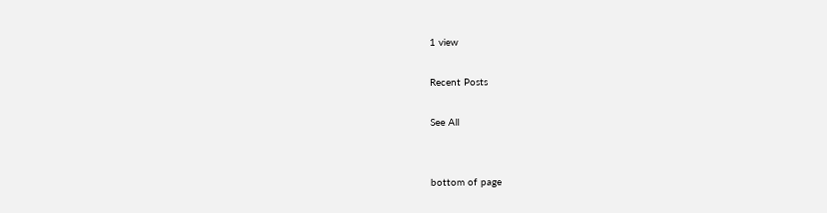1 view

Recent Posts

See All


bottom of page